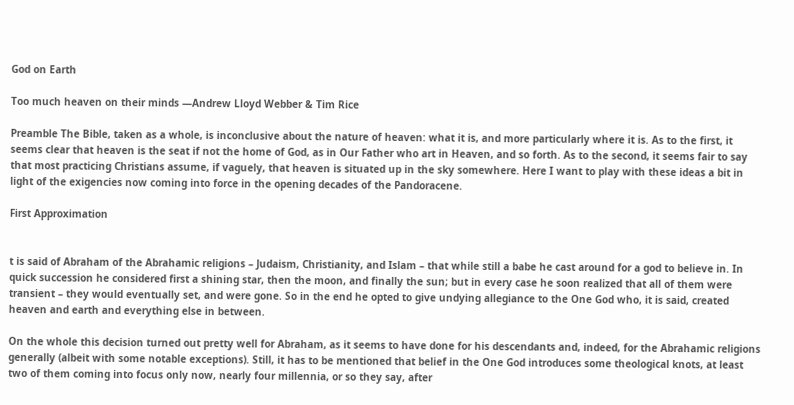God on Earth

Too much heaven on their minds —Andrew Lloyd Webber & Tim Rice

Preamble The Bible, taken as a whole, is inconclusive about the nature of heaven: what it is, and more particularly where it is. As to the first, it seems clear that heaven is the seat if not the home of God, as in Our Father who art in Heaven, and so forth. As to the second, it seems fair to say that most practicing Christians assume, if vaguely, that heaven is situated up in the sky somewhere. Here I want to play with these ideas a bit in light of the exigencies now coming into force in the opening decades of the Pandoracene.

First Approximation


t is said of Abraham of the Abrahamic religions – Judaism, Christianity, and Islam – that while still a babe he cast around for a god to believe in. In quick succession he considered first a shining star, then the moon, and finally the sun; but in every case he soon realized that all of them were transient – they would eventually set, and were gone. So in the end he opted to give undying allegiance to the One God who, it is said, created heaven and earth and everything else in between.

On the whole this decision turned out pretty well for Abraham, as it seems to have done for his descendants and, indeed, for the Abrahamic religions generally (albeit with some notable exceptions). Still, it has to be mentioned that belief in the One God introduces some theological knots, at least two of them coming into focus only now, nearly four millennia, or so they say, after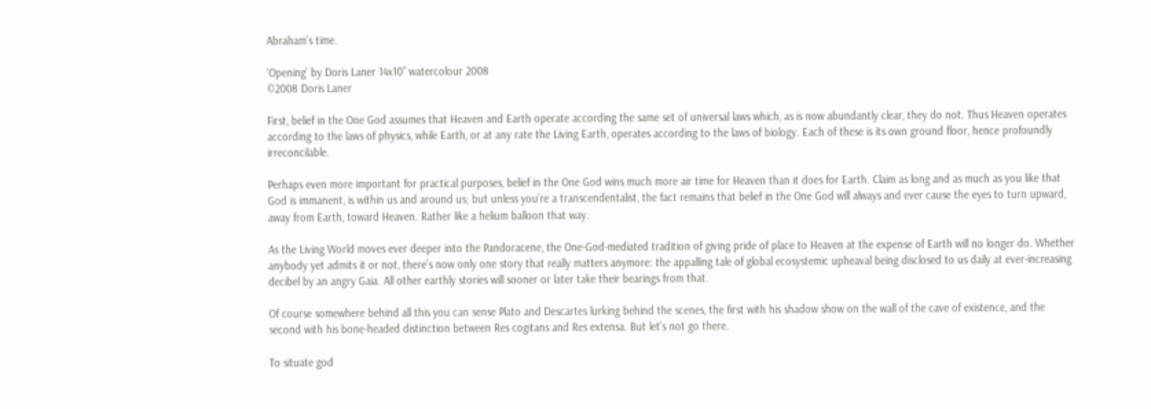Abraham’s time.

‘Opening’ by Doris Laner 14x10” watercolour 2008
©2008 Doris Laner

First, belief in the One God assumes that Heaven and Earth operate according the same set of universal laws which, as is now abundantly clear, they do not. Thus Heaven operates according to the laws of physics, while Earth, or at any rate the Living Earth, operates according to the laws of biology. Each of these is its own ground floor, hence profoundly irreconcilable.

Perhaps even more important for practical purposes, belief in the One God wins much more air time for Heaven than it does for Earth. Claim as long and as much as you like that God is immanent, is within us and around us; but unless you’re a transcendentalist, the fact remains that belief in the One God will always and ever cause the eyes to turn upward, away from Earth, toward Heaven. Rather like a helium balloon that way.

As the Living World moves ever deeper into the Pandoracene, the One-God-mediated tradition of giving pride of place to Heaven at the expense of Earth will no longer do. Whether anybody yet admits it or not, there’s now only one story that really matters anymore: the appalling tale of global ecosystemic upheaval being disclosed to us daily at ever-increasing decibel by an angry Gaia. All other earthly stories will sooner or later take their bearings from that.

Of course somewhere behind all this you can sense Plato and Descartes lurking behind the scenes, the first with his shadow show on the wall of the cave of existence, and the second with his bone-headed distinction between Res cogitans and Res extensa. But let’s not go there.

To situate god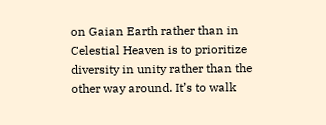on Gaian Earth rather than in Celestial Heaven is to prioritize diversity in unity rather than the other way around. It’s to walk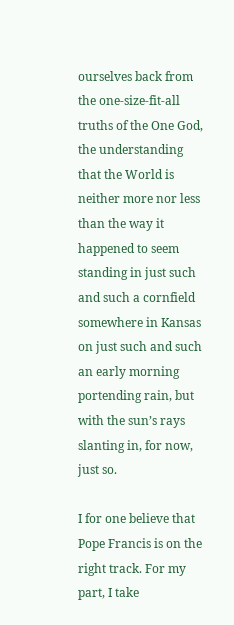ourselves back from the one-size-fit-all truths of the One God, the understanding that the World is neither more nor less than the way it happened to seem standing in just such and such a cornfield somewhere in Kansas on just such and such an early morning portending rain, but with the sun’s rays slanting in, for now, just so.

I for one believe that Pope Francis is on the right track. For my part, I take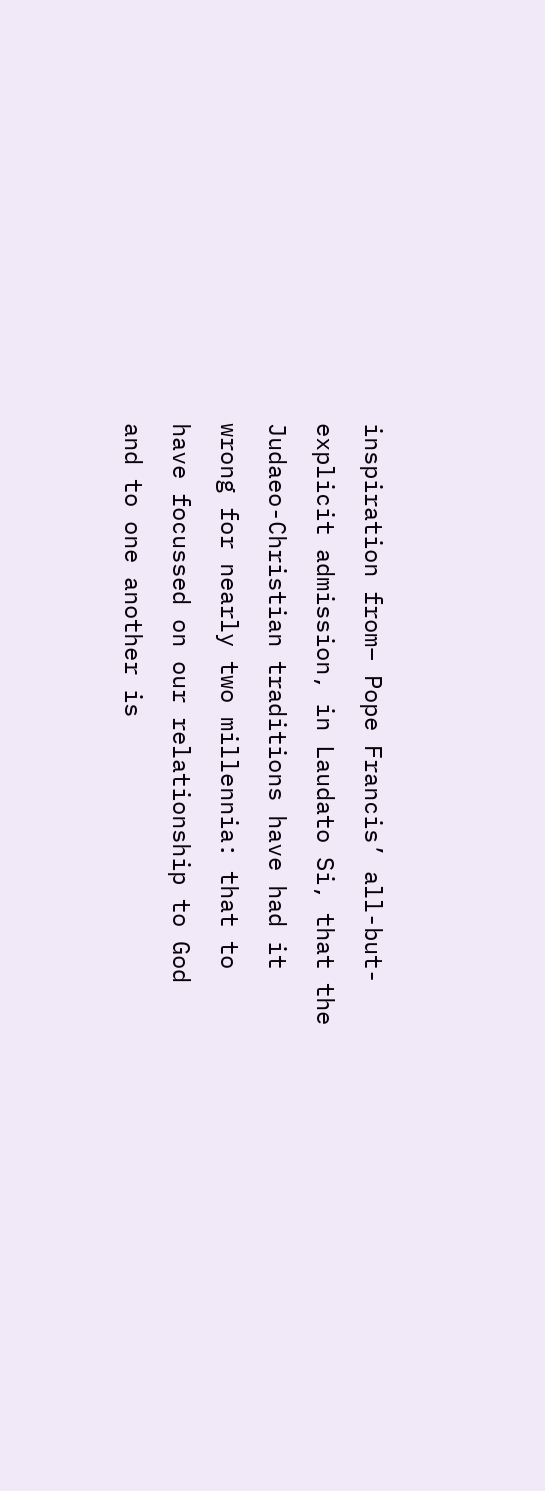inspiration from– Pope Francis’ all-but-explicit admission, in Laudato Si, that the Judaeo-Christian traditions have had it wrong for nearly two millennia: that to have focussed on our relationship to God and to one another is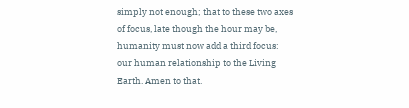simply not enough; that to these two axes of focus, late though the hour may be, humanity must now add a third focus: our human relationship to the Living Earth. Amen to that.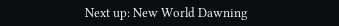Next up: New World Dawning